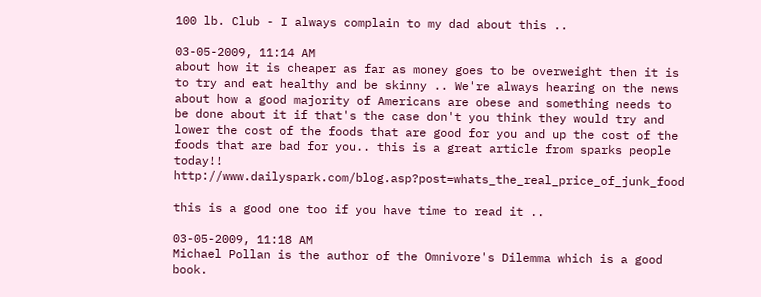100 lb. Club - I always complain to my dad about this ..

03-05-2009, 11:14 AM
about how it is cheaper as far as money goes to be overweight then it is to try and eat healthy and be skinny .. We're always hearing on the news about how a good majority of Americans are obese and something needs to be done about it if that's the case don't you think they would try and lower the cost of the foods that are good for you and up the cost of the foods that are bad for you.. this is a great article from sparks people today!! http://www.dailyspark.com/blog.asp?post=whats_the_real_price_of_junk_food

this is a good one too if you have time to read it ..

03-05-2009, 11:18 AM
Michael Pollan is the author of the Omnivore's Dilemma which is a good book.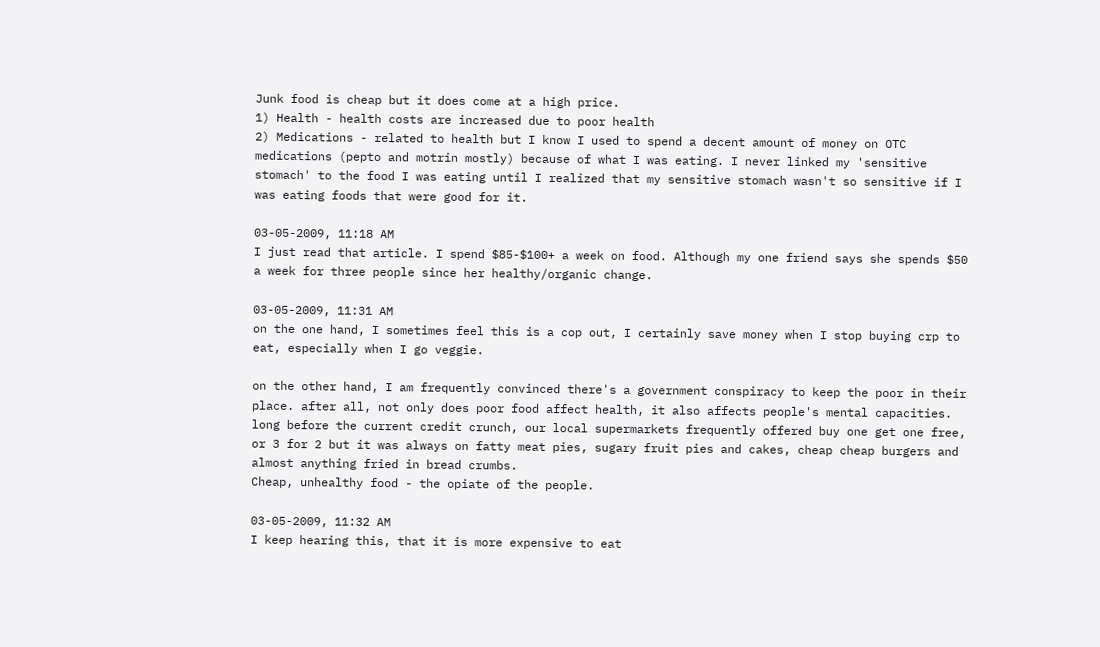Junk food is cheap but it does come at a high price.
1) Health - health costs are increased due to poor health
2) Medications - related to health but I know I used to spend a decent amount of money on OTC medications (pepto and motrin mostly) because of what I was eating. I never linked my 'sensitive stomach' to the food I was eating until I realized that my sensitive stomach wasn't so sensitive if I was eating foods that were good for it.

03-05-2009, 11:18 AM
I just read that article. I spend $85-$100+ a week on food. Although my one friend says she spends $50 a week for three people since her healthy/organic change.

03-05-2009, 11:31 AM
on the one hand, I sometimes feel this is a cop out, I certainly save money when I stop buying crp to eat, especially when I go veggie.

on the other hand, I am frequently convinced there's a government conspiracy to keep the poor in their place. after all, not only does poor food affect health, it also affects people's mental capacities. long before the current credit crunch, our local supermarkets frequently offered buy one get one free, or 3 for 2 but it was always on fatty meat pies, sugary fruit pies and cakes, cheap cheap burgers and almost anything fried in bread crumbs.
Cheap, unhealthy food - the opiate of the people.

03-05-2009, 11:32 AM
I keep hearing this, that it is more expensive to eat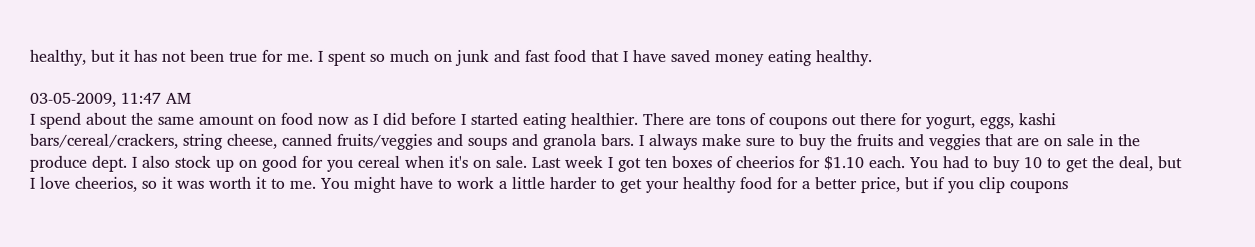healthy, but it has not been true for me. I spent so much on junk and fast food that I have saved money eating healthy.

03-05-2009, 11:47 AM
I spend about the same amount on food now as I did before I started eating healthier. There are tons of coupons out there for yogurt, eggs, kashi bars/cereal/crackers, string cheese, canned fruits/veggies and soups and granola bars. I always make sure to buy the fruits and veggies that are on sale in the produce dept. I also stock up on good for you cereal when it's on sale. Last week I got ten boxes of cheerios for $1.10 each. You had to buy 10 to get the deal, but I love cheerios, so it was worth it to me. You might have to work a little harder to get your healthy food for a better price, but if you clip coupons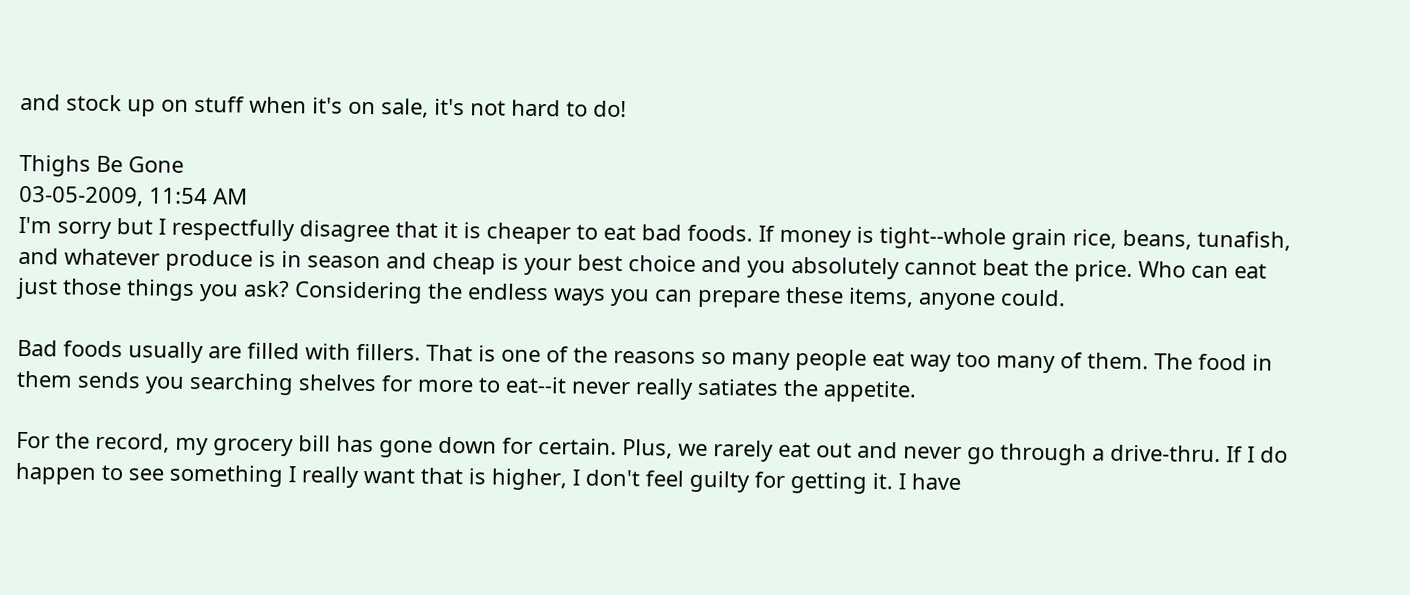and stock up on stuff when it's on sale, it's not hard to do!

Thighs Be Gone
03-05-2009, 11:54 AM
I'm sorry but I respectfully disagree that it is cheaper to eat bad foods. If money is tight--whole grain rice, beans, tunafish, and whatever produce is in season and cheap is your best choice and you absolutely cannot beat the price. Who can eat just those things you ask? Considering the endless ways you can prepare these items, anyone could.

Bad foods usually are filled with fillers. That is one of the reasons so many people eat way too many of them. The food in them sends you searching shelves for more to eat--it never really satiates the appetite.

For the record, my grocery bill has gone down for certain. Plus, we rarely eat out and never go through a drive-thru. If I do happen to see something I really want that is higher, I don't feel guilty for getting it. I have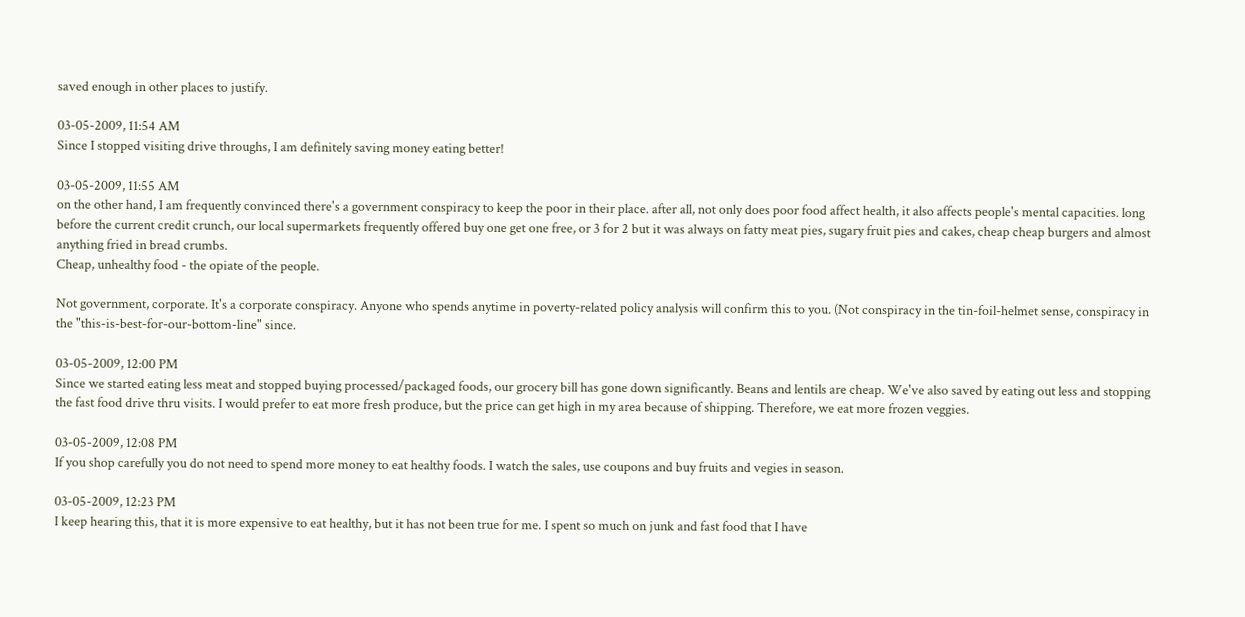saved enough in other places to justify.

03-05-2009, 11:54 AM
Since I stopped visiting drive throughs, I am definitely saving money eating better!

03-05-2009, 11:55 AM
on the other hand, I am frequently convinced there's a government conspiracy to keep the poor in their place. after all, not only does poor food affect health, it also affects people's mental capacities. long before the current credit crunch, our local supermarkets frequently offered buy one get one free, or 3 for 2 but it was always on fatty meat pies, sugary fruit pies and cakes, cheap cheap burgers and almost anything fried in bread crumbs.
Cheap, unhealthy food - the opiate of the people.

Not government, corporate. It's a corporate conspiracy. Anyone who spends anytime in poverty-related policy analysis will confirm this to you. (Not conspiracy in the tin-foil-helmet sense, conspiracy in the "this-is-best-for-our-bottom-line" since.

03-05-2009, 12:00 PM
Since we started eating less meat and stopped buying processed/packaged foods, our grocery bill has gone down significantly. Beans and lentils are cheap. We've also saved by eating out less and stopping the fast food drive thru visits. I would prefer to eat more fresh produce, but the price can get high in my area because of shipping. Therefore, we eat more frozen veggies.

03-05-2009, 12:08 PM
If you shop carefully you do not need to spend more money to eat healthy foods. I watch the sales, use coupons and buy fruits and vegies in season.

03-05-2009, 12:23 PM
I keep hearing this, that it is more expensive to eat healthy, but it has not been true for me. I spent so much on junk and fast food that I have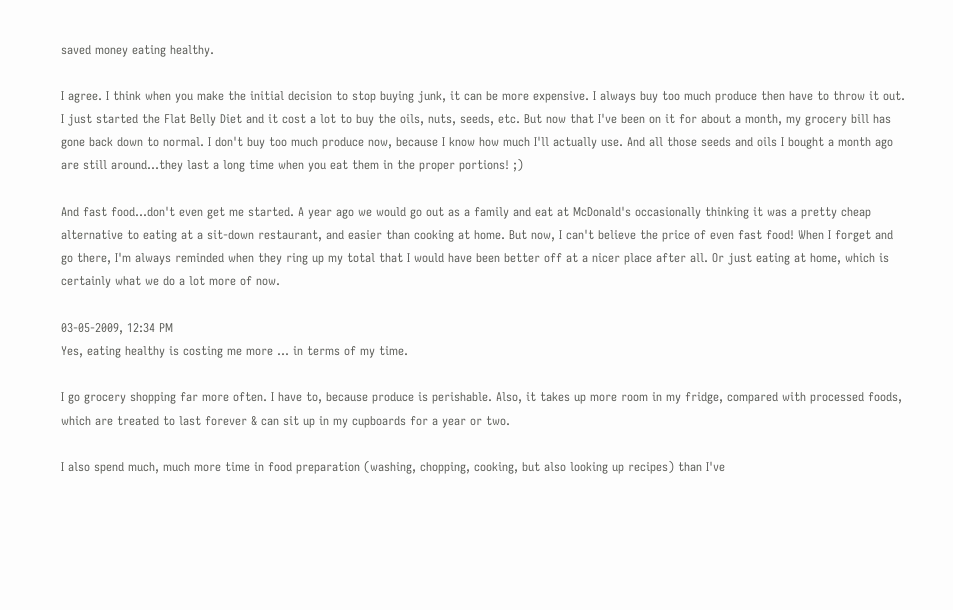saved money eating healthy.

I agree. I think when you make the initial decision to stop buying junk, it can be more expensive. I always buy too much produce then have to throw it out. I just started the Flat Belly Diet and it cost a lot to buy the oils, nuts, seeds, etc. But now that I've been on it for about a month, my grocery bill has gone back down to normal. I don't buy too much produce now, because I know how much I'll actually use. And all those seeds and oils I bought a month ago are still around...they last a long time when you eat them in the proper portions! ;)

And fast food...don't even get me started. A year ago we would go out as a family and eat at McDonald's occasionally thinking it was a pretty cheap alternative to eating at a sit-down restaurant, and easier than cooking at home. But now, I can't believe the price of even fast food! When I forget and go there, I'm always reminded when they ring up my total that I would have been better off at a nicer place after all. Or just eating at home, which is certainly what we do a lot more of now.

03-05-2009, 12:34 PM
Yes, eating healthy is costing me more ... in terms of my time.

I go grocery shopping far more often. I have to, because produce is perishable. Also, it takes up more room in my fridge, compared with processed foods, which are treated to last forever & can sit up in my cupboards for a year or two.

I also spend much, much more time in food preparation (washing, chopping, cooking, but also looking up recipes) than I've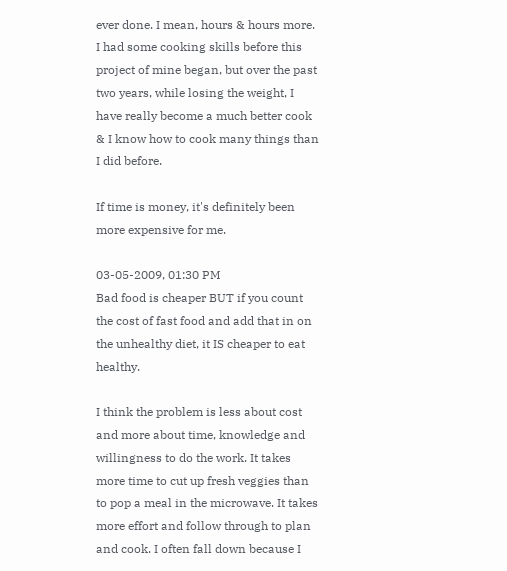ever done. I mean, hours & hours more. I had some cooking skills before this project of mine began, but over the past two years, while losing the weight, I have really become a much better cook & I know how to cook many things than I did before.

If time is money, it's definitely been more expensive for me.

03-05-2009, 01:30 PM
Bad food is cheaper BUT if you count the cost of fast food and add that in on the unhealthy diet, it IS cheaper to eat healthy.

I think the problem is less about cost and more about time, knowledge and willingness to do the work. It takes more time to cut up fresh veggies than to pop a meal in the microwave. It takes more effort and follow through to plan and cook. I often fall down because I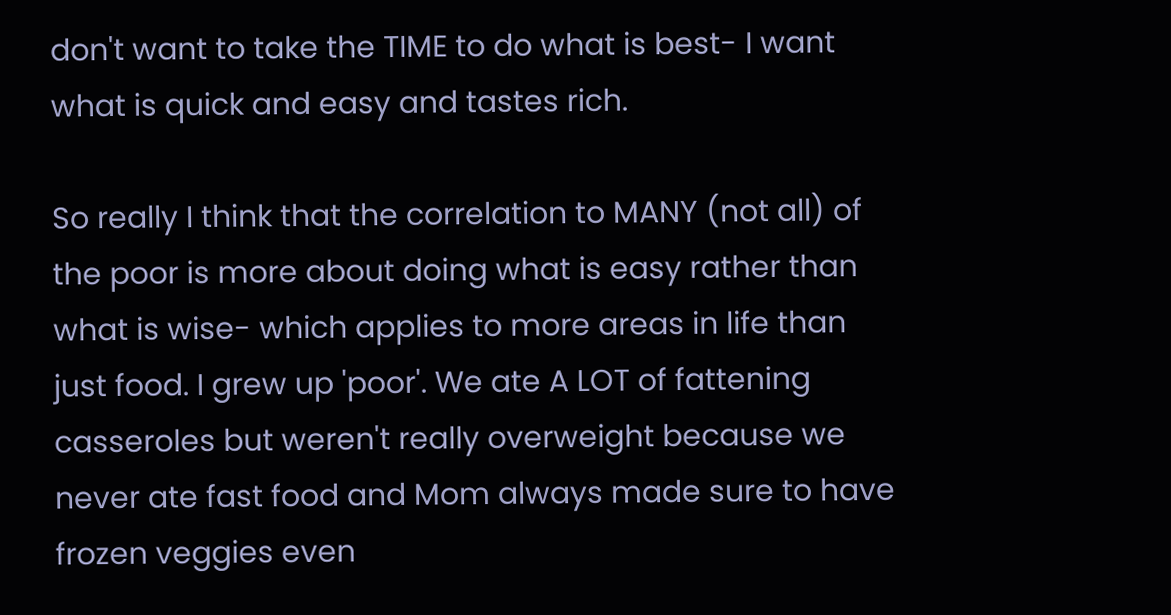don't want to take the TIME to do what is best- I want what is quick and easy and tastes rich.

So really I think that the correlation to MANY (not all) of the poor is more about doing what is easy rather than what is wise- which applies to more areas in life than just food. I grew up 'poor'. We ate A LOT of fattening casseroles but weren't really overweight because we never ate fast food and Mom always made sure to have frozen veggies even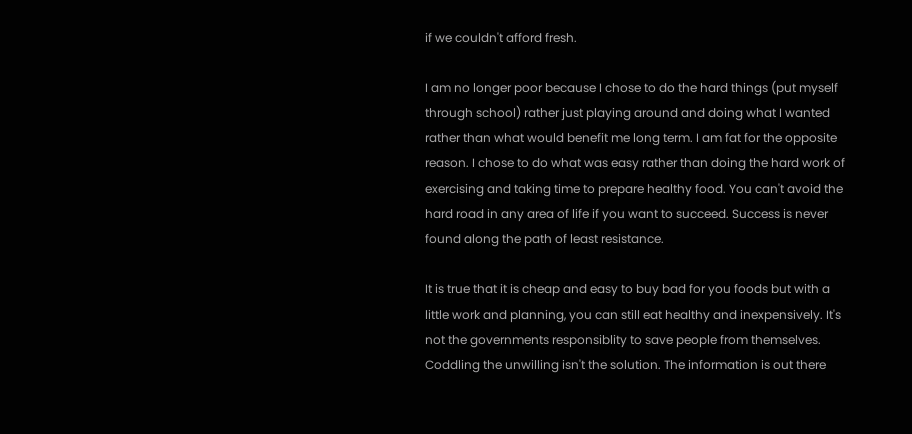if we couldn't afford fresh.

I am no longer poor because I chose to do the hard things (put myself through school) rather just playing around and doing what I wanted rather than what would benefit me long term. I am fat for the opposite reason. I chose to do what was easy rather than doing the hard work of exercising and taking time to prepare healthy food. You can't avoid the hard road in any area of life if you want to succeed. Success is never found along the path of least resistance.

It is true that it is cheap and easy to buy bad for you foods but with a little work and planning, you can still eat healthy and inexpensively. It's not the governments responsiblity to save people from themselves. Coddling the unwilling isn't the solution. The information is out there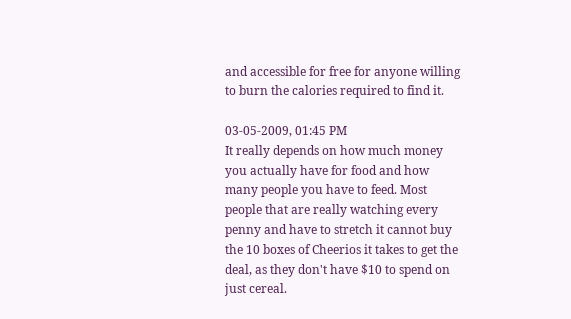and accessible for free for anyone willing to burn the calories required to find it.

03-05-2009, 01:45 PM
It really depends on how much money you actually have for food and how many people you have to feed. Most people that are really watching every penny and have to stretch it cannot buy the 10 boxes of Cheerios it takes to get the deal, as they don't have $10 to spend on just cereal.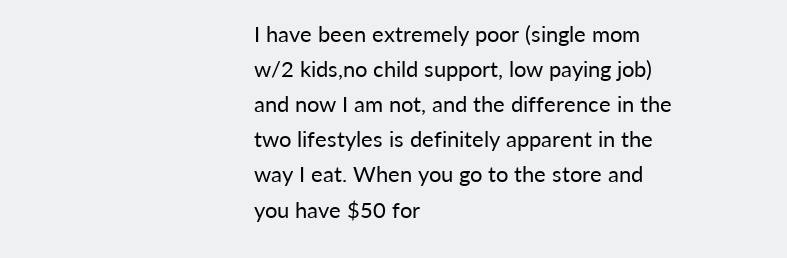I have been extremely poor (single mom w/2 kids,no child support, low paying job) and now I am not, and the difference in the two lifestyles is definitely apparent in the way I eat. When you go to the store and you have $50 for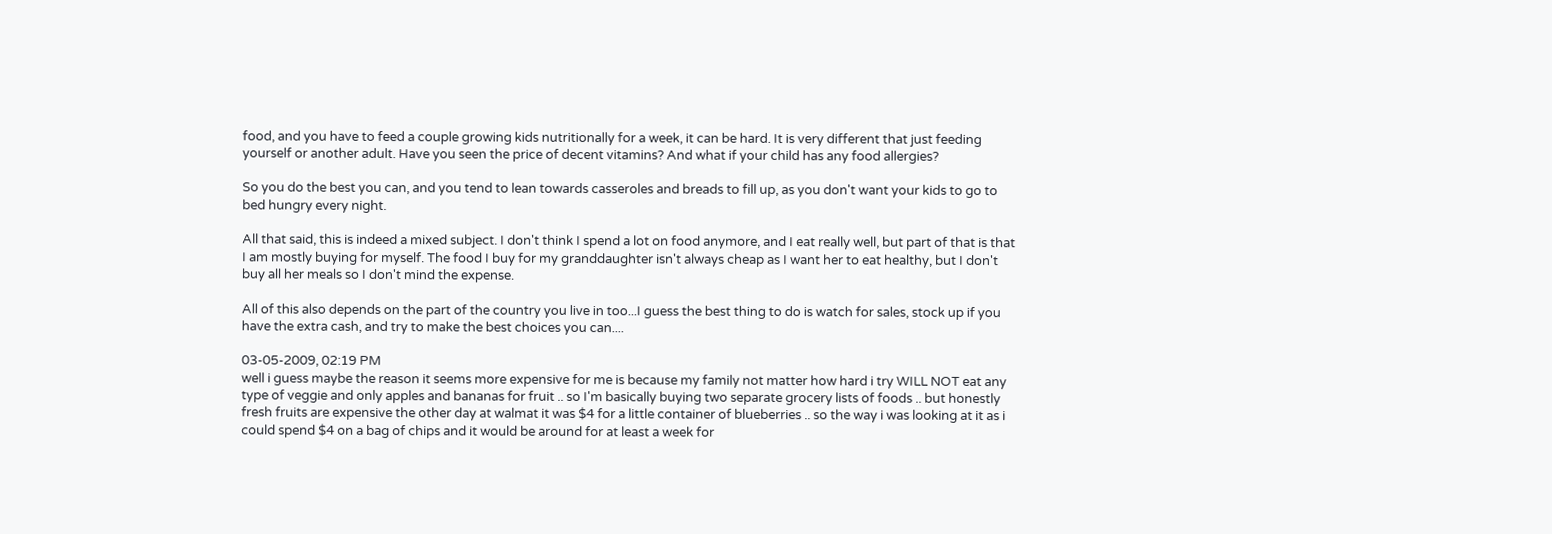food, and you have to feed a couple growing kids nutritionally for a week, it can be hard. It is very different that just feeding yourself or another adult. Have you seen the price of decent vitamins? And what if your child has any food allergies?

So you do the best you can, and you tend to lean towards casseroles and breads to fill up, as you don't want your kids to go to bed hungry every night.

All that said, this is indeed a mixed subject. I don't think I spend a lot on food anymore, and I eat really well, but part of that is that I am mostly buying for myself. The food I buy for my granddaughter isn't always cheap as I want her to eat healthy, but I don't buy all her meals so I don't mind the expense.

All of this also depends on the part of the country you live in too...I guess the best thing to do is watch for sales, stock up if you have the extra cash, and try to make the best choices you can....

03-05-2009, 02:19 PM
well i guess maybe the reason it seems more expensive for me is because my family not matter how hard i try WILL NOT eat any type of veggie and only apples and bananas for fruit .. so I'm basically buying two separate grocery lists of foods .. but honestly fresh fruits are expensive the other day at walmat it was $4 for a little container of blueberries .. so the way i was looking at it as i could spend $4 on a bag of chips and it would be around for at least a week for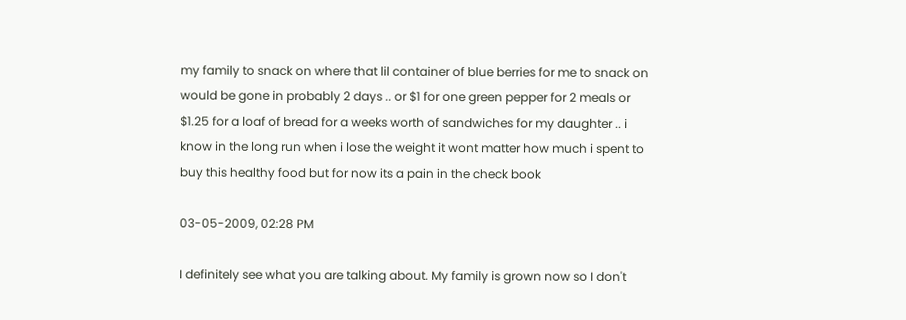my family to snack on where that lil container of blue berries for me to snack on would be gone in probably 2 days .. or $1 for one green pepper for 2 meals or $1.25 for a loaf of bread for a weeks worth of sandwiches for my daughter .. i know in the long run when i lose the weight it wont matter how much i spent to buy this healthy food but for now its a pain in the check book

03-05-2009, 02:28 PM

I definitely see what you are talking about. My family is grown now so I don't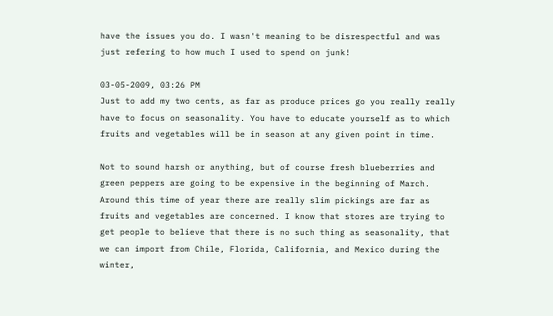have the issues you do. I wasn't meaning to be disrespectful and was just refering to how much I used to spend on junk!

03-05-2009, 03:26 PM
Just to add my two cents, as far as produce prices go you really really have to focus on seasonality. You have to educate yourself as to which fruits and vegetables will be in season at any given point in time.

Not to sound harsh or anything, but of course fresh blueberries and green peppers are going to be expensive in the beginning of March. Around this time of year there are really slim pickings are far as fruits and vegetables are concerned. I know that stores are trying to get people to believe that there is no such thing as seasonality, that we can import from Chile, Florida, California, and Mexico during the winter,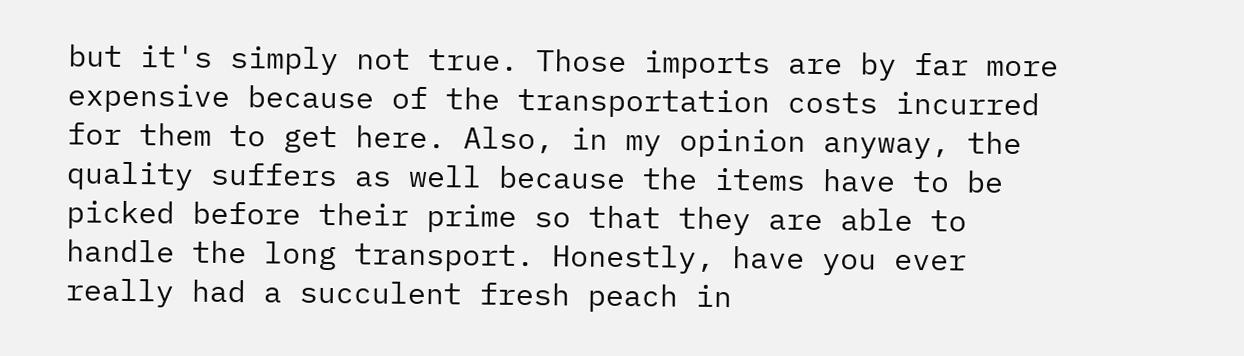but it's simply not true. Those imports are by far more expensive because of the transportation costs incurred for them to get here. Also, in my opinion anyway, the quality suffers as well because the items have to be picked before their prime so that they are able to handle the long transport. Honestly, have you ever really had a succulent fresh peach in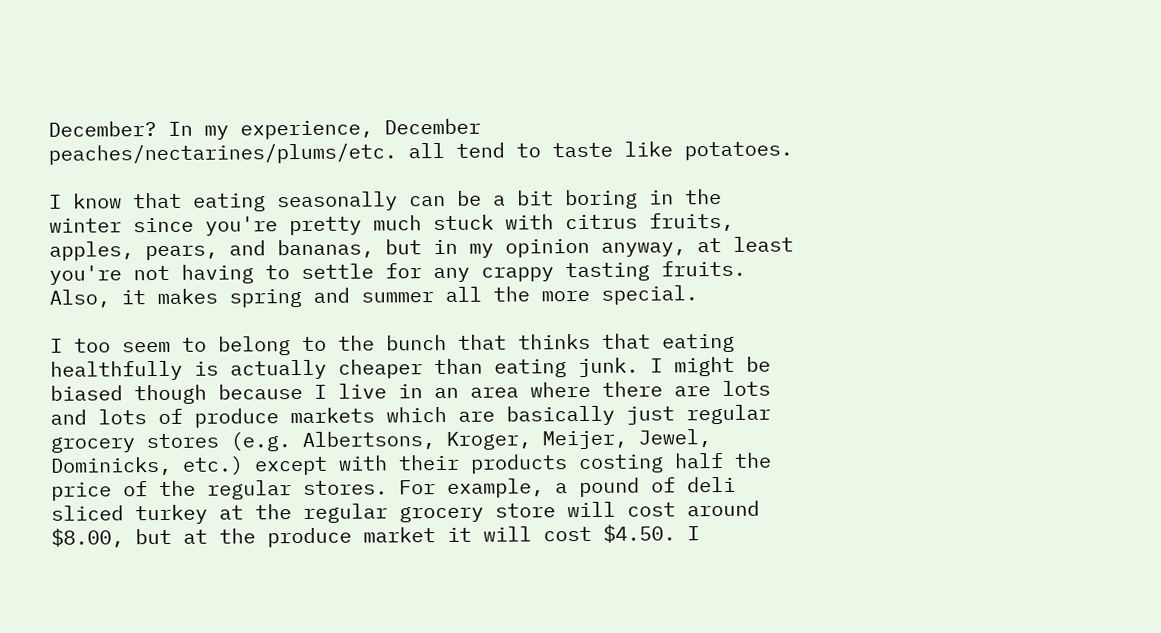December? In my experience, December peaches/nectarines/plums/etc. all tend to taste like potatoes.

I know that eating seasonally can be a bit boring in the winter since you're pretty much stuck with citrus fruits, apples, pears, and bananas, but in my opinion anyway, at least you're not having to settle for any crappy tasting fruits. Also, it makes spring and summer all the more special.

I too seem to belong to the bunch that thinks that eating healthfully is actually cheaper than eating junk. I might be biased though because I live in an area where there are lots and lots of produce markets which are basically just regular grocery stores (e.g. Albertsons, Kroger, Meijer, Jewel, Dominicks, etc.) except with their products costing half the price of the regular stores. For example, a pound of deli sliced turkey at the regular grocery store will cost around $8.00, but at the produce market it will cost $4.50. I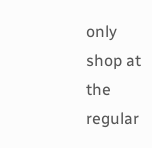only shop at the regular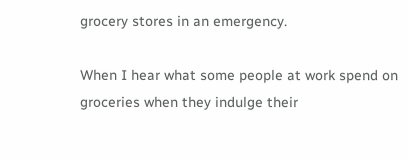grocery stores in an emergency.

When I hear what some people at work spend on groceries when they indulge their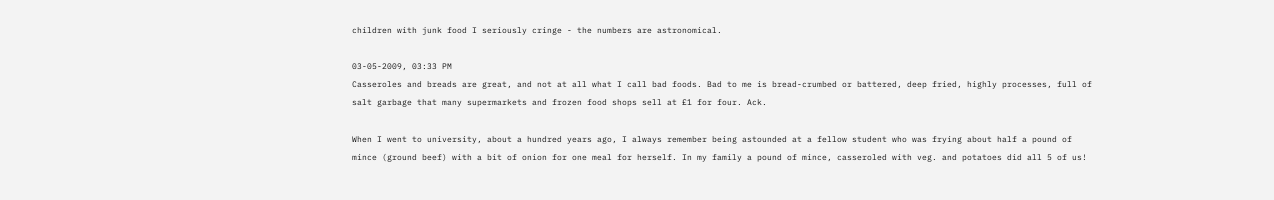children with junk food I seriously cringe - the numbers are astronomical.

03-05-2009, 03:33 PM
Casseroles and breads are great, and not at all what I call bad foods. Bad to me is bread-crumbed or battered, deep fried, highly processes, full of salt garbage that many supermarkets and frozen food shops sell at £1 for four. Ack.

When I went to university, about a hundred years ago, I always remember being astounded at a fellow student who was frying about half a pound of mince (ground beef) with a bit of onion for one meal for herself. In my family a pound of mince, casseroled with veg. and potatoes did all 5 of us!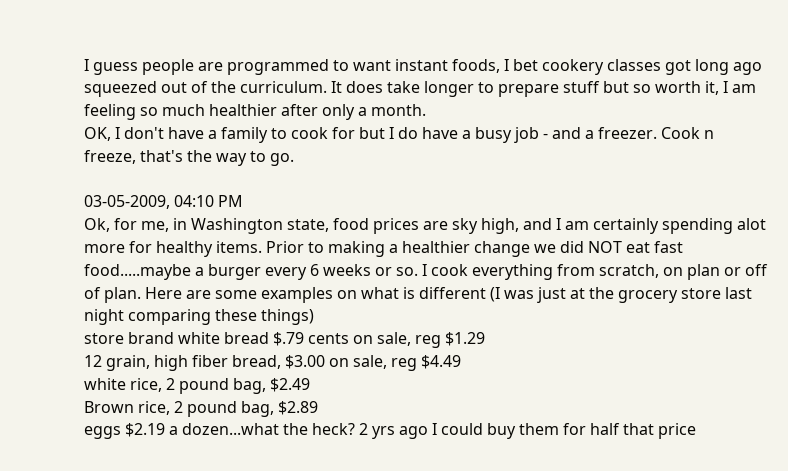I guess people are programmed to want instant foods, I bet cookery classes got long ago squeezed out of the curriculum. It does take longer to prepare stuff but so worth it, I am feeling so much healthier after only a month.
OK, I don't have a family to cook for but I do have a busy job - and a freezer. Cook n freeze, that's the way to go.

03-05-2009, 04:10 PM
Ok, for me, in Washington state, food prices are sky high, and I am certainly spending alot more for healthy items. Prior to making a healthier change we did NOT eat fast food.....maybe a burger every 6 weeks or so. I cook everything from scratch, on plan or off of plan. Here are some examples on what is different (I was just at the grocery store last night comparing these things)
store brand white bread $.79 cents on sale, reg $1.29
12 grain, high fiber bread, $3.00 on sale, reg $4.49
white rice, 2 pound bag, $2.49
Brown rice, 2 pound bag, $2.89
eggs $2.19 a dozen...what the heck? 2 yrs ago I could buy them for half that price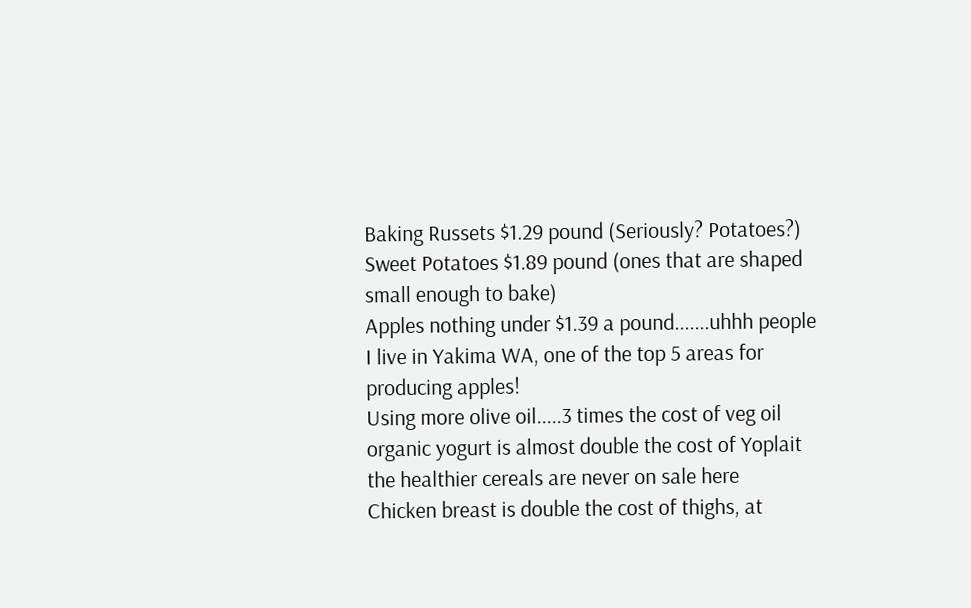Baking Russets $1.29 pound (Seriously? Potatoes?)
Sweet Potatoes $1.89 pound (ones that are shaped small enough to bake)
Apples nothing under $1.39 a pound.......uhhh people I live in Yakima WA, one of the top 5 areas for producing apples!
Using more olive oil.....3 times the cost of veg oil
organic yogurt is almost double the cost of Yoplait
the healthier cereals are never on sale here
Chicken breast is double the cost of thighs, at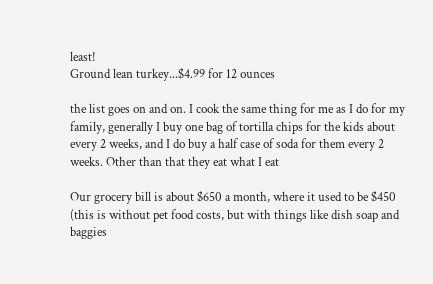least!
Ground lean turkey...$4.99 for 12 ounces

the list goes on and on. I cook the same thing for me as I do for my family, generally I buy one bag of tortilla chips for the kids about every 2 weeks, and I do buy a half case of soda for them every 2 weeks. Other than that they eat what I eat

Our grocery bill is about $650 a month, where it used to be $450 (this is without pet food costs, but with things like dish soap and baggies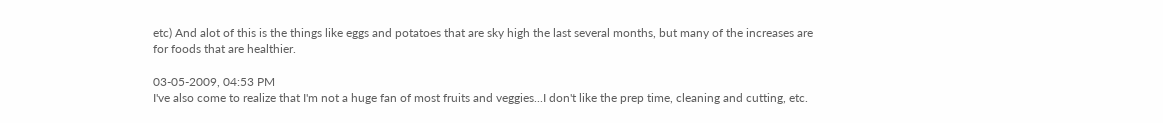etc) And alot of this is the things like eggs and potatoes that are sky high the last several months, but many of the increases are for foods that are healthier.

03-05-2009, 04:53 PM
I've also come to realize that I'm not a huge fan of most fruits and veggies...I don't like the prep time, cleaning and cutting, etc.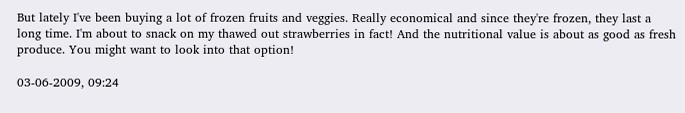But lately I've been buying a lot of frozen fruits and veggies. Really economical and since they're frozen, they last a long time. I'm about to snack on my thawed out strawberries in fact! And the nutritional value is about as good as fresh produce. You might want to look into that option!

03-06-2009, 09:24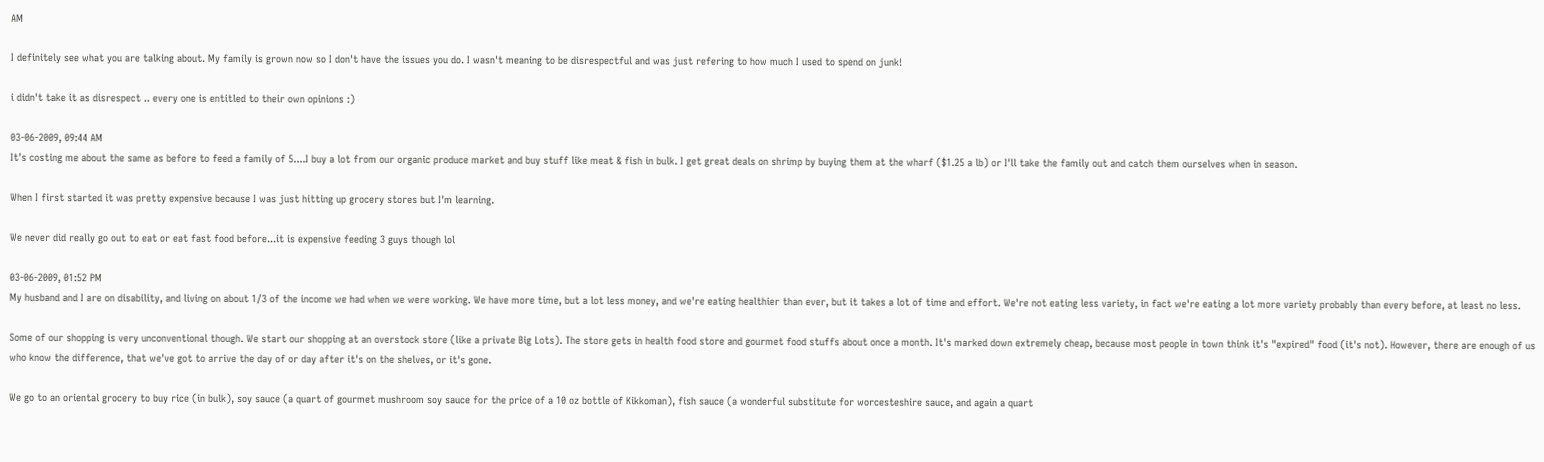AM

I definitely see what you are talking about. My family is grown now so I don't have the issues you do. I wasn't meaning to be disrespectful and was just refering to how much I used to spend on junk!

i didn't take it as disrespect .. every one is entitled to their own opinions :)

03-06-2009, 09:44 AM
It's costing me about the same as before to feed a family of 5....I buy a lot from our organic produce market and buy stuff like meat & fish in bulk. I get great deals on shrimp by buying them at the wharf ($1.25 a lb) or I'll take the family out and catch them ourselves when in season.

When I first started it was pretty expensive because I was just hitting up grocery stores but I'm learning.

We never did really go out to eat or eat fast food before...it is expensive feeding 3 guys though lol

03-06-2009, 01:52 PM
My husband and I are on disability, and living on about 1/3 of the income we had when we were working. We have more time, but a lot less money, and we're eating healthier than ever, but it takes a lot of time and effort. We're not eating less variety, in fact we're eating a lot more variety probably than every before, at least no less.

Some of our shopping is very unconventional though. We start our shopping at an overstock store (like a private Big Lots). The store gets in health food store and gourmet food stuffs about once a month. It's marked down extremely cheap, because most people in town think it's "expired" food (it's not). However, there are enough of us who know the difference, that we've got to arrive the day of or day after it's on the shelves, or it's gone.

We go to an oriental grocery to buy rice (in bulk), soy sauce (a quart of gourmet mushroom soy sauce for the price of a 10 oz bottle of Kikkoman), fish sauce (a wonderful substitute for worcesteshire sauce, and again a quart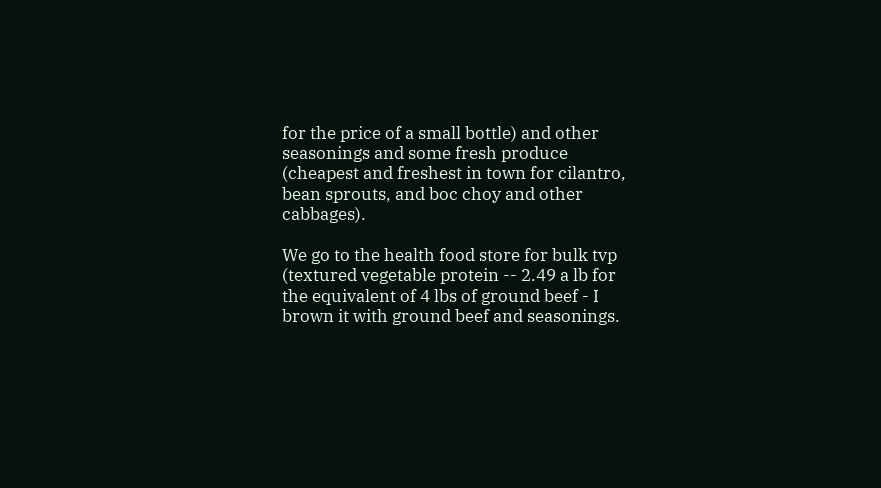for the price of a small bottle) and other seasonings and some fresh produce (cheapest and freshest in town for cilantro, bean sprouts, and boc choy and other cabbages).

We go to the health food store for bulk tvp (textured vegetable protein -- 2.49 a lb for the equivalent of 4 lbs of ground beef - I brown it with ground beef and seasonings.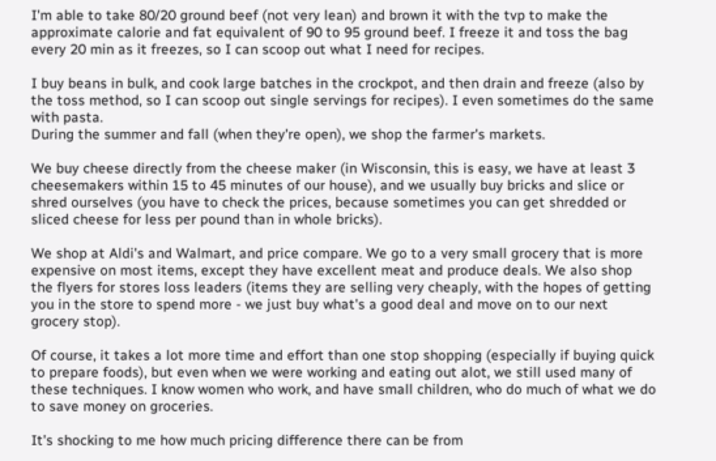I'm able to take 80/20 ground beef (not very lean) and brown it with the tvp to make the approximate calorie and fat equivalent of 90 to 95 ground beef. I freeze it and toss the bag every 20 min as it freezes, so I can scoop out what I need for recipes.

I buy beans in bulk, and cook large batches in the crockpot, and then drain and freeze (also by the toss method, so I can scoop out single servings for recipes). I even sometimes do the same with pasta.
During the summer and fall (when they're open), we shop the farmer's markets.

We buy cheese directly from the cheese maker (in Wisconsin, this is easy, we have at least 3 cheesemakers within 15 to 45 minutes of our house), and we usually buy bricks and slice or shred ourselves (you have to check the prices, because sometimes you can get shredded or sliced cheese for less per pound than in whole bricks).

We shop at Aldi's and Walmart, and price compare. We go to a very small grocery that is more expensive on most items, except they have excellent meat and produce deals. We also shop the flyers for stores loss leaders (items they are selling very cheaply, with the hopes of getting you in the store to spend more - we just buy what's a good deal and move on to our next grocery stop).

Of course, it takes a lot more time and effort than one stop shopping (especially if buying quick to prepare foods), but even when we were working and eating out alot, we still used many of these techniques. I know women who work, and have small children, who do much of what we do to save money on groceries.

It's shocking to me how much pricing difference there can be from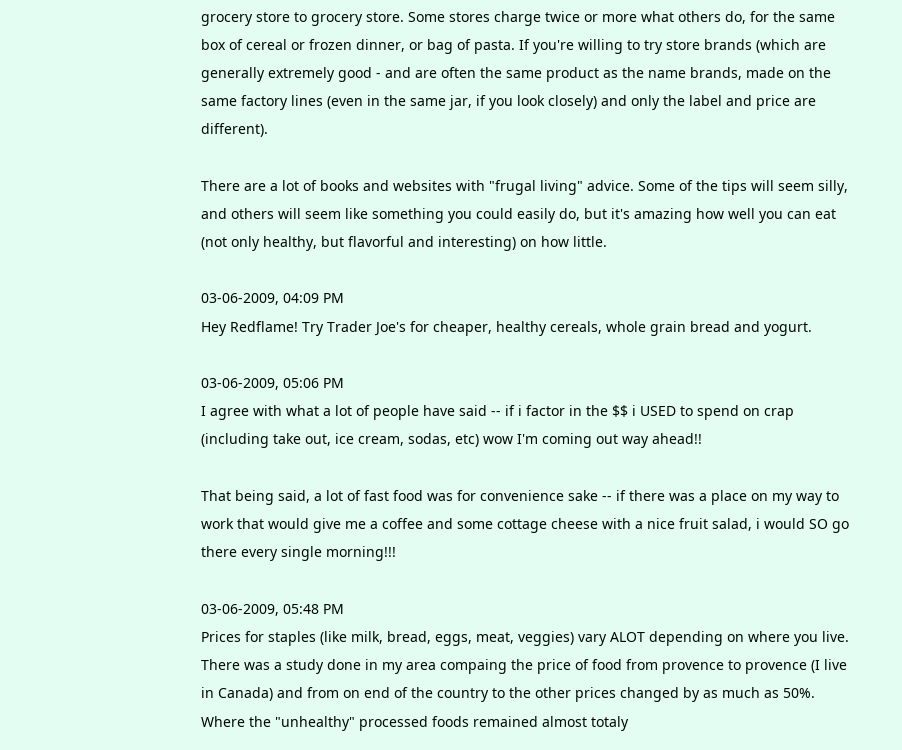grocery store to grocery store. Some stores charge twice or more what others do, for the same box of cereal or frozen dinner, or bag of pasta. If you're willing to try store brands (which are generally extremely good - and are often the same product as the name brands, made on the same factory lines (even in the same jar, if you look closely) and only the label and price are different).

There are a lot of books and websites with "frugal living" advice. Some of the tips will seem silly, and others will seem like something you could easily do, but it's amazing how well you can eat (not only healthy, but flavorful and interesting) on how little.

03-06-2009, 04:09 PM
Hey Redflame! Try Trader Joe's for cheaper, healthy cereals, whole grain bread and yogurt.

03-06-2009, 05:06 PM
I agree with what a lot of people have said -- if i factor in the $$ i USED to spend on crap (including take out, ice cream, sodas, etc) wow I'm coming out way ahead!!

That being said, a lot of fast food was for convenience sake -- if there was a place on my way to work that would give me a coffee and some cottage cheese with a nice fruit salad, i would SO go there every single morning!!!

03-06-2009, 05:48 PM
Prices for staples (like milk, bread, eggs, meat, veggies) vary ALOT depending on where you live. There was a study done in my area compaing the price of food from provence to provence (I live in Canada) and from on end of the country to the other prices changed by as much as 50%. Where the "unhealthy" processed foods remained almost totaly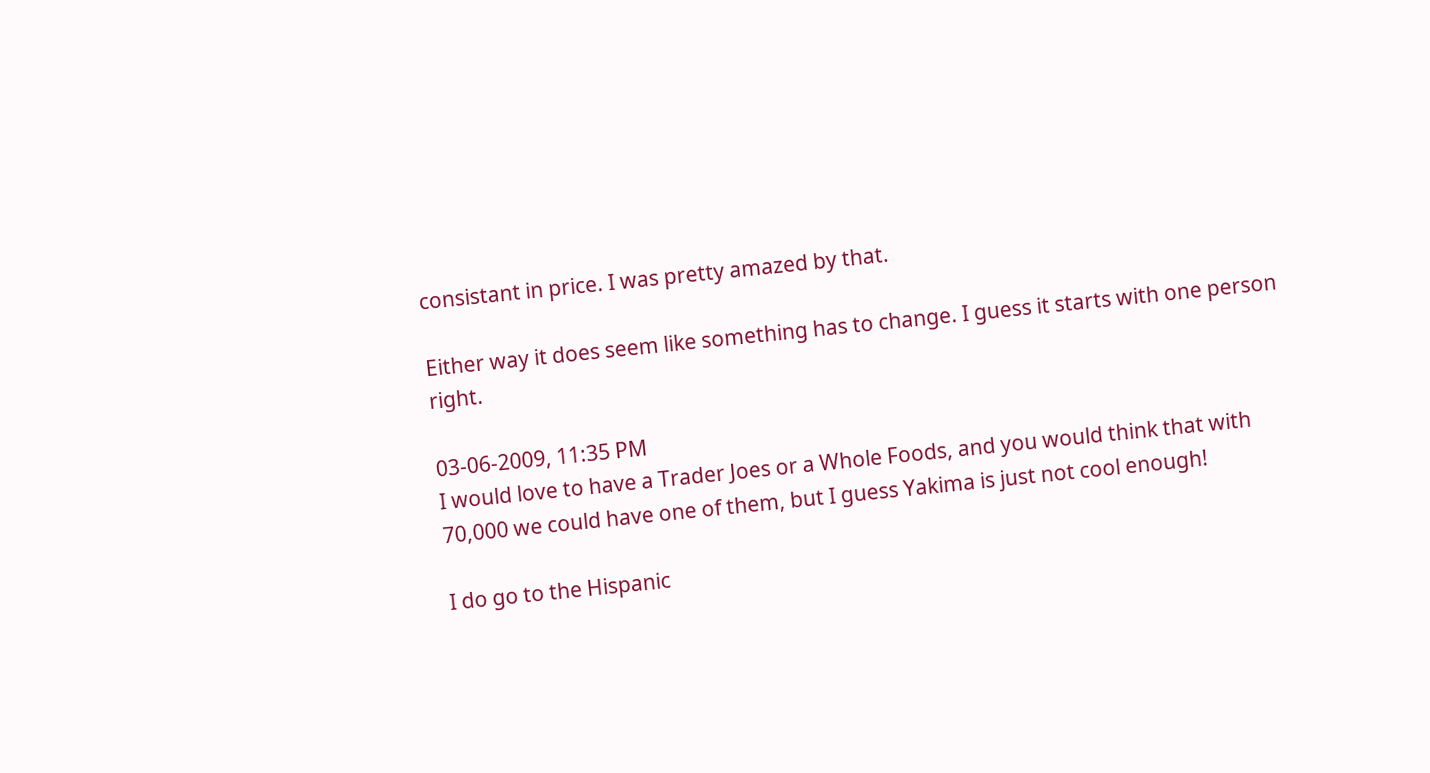consistant in price. I was pretty amazed by that.

Either way it does seem like something has to change. I guess it starts with one person right.

03-06-2009, 11:35 PM
I would love to have a Trader Joes or a Whole Foods, and you would think that with 70,000 we could have one of them, but I guess Yakima is just not cool enough!

I do go to the Hispanic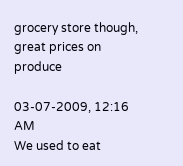grocery store though, great prices on produce

03-07-2009, 12:16 AM
We used to eat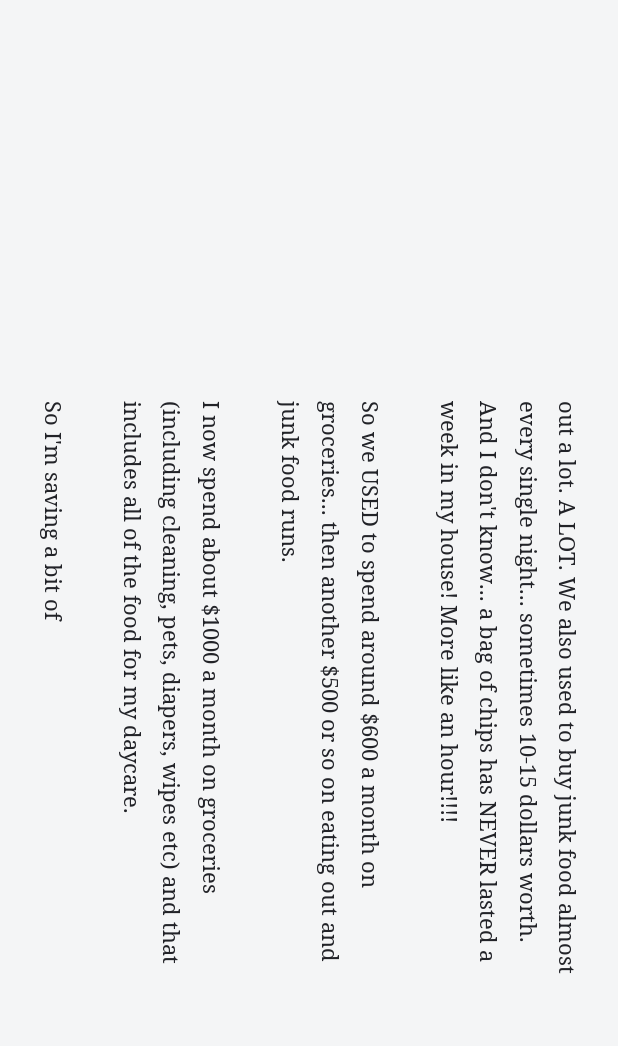out a lot. A LOT. We also used to buy junk food almost every single night... sometimes 10-15 dollars worth. And I don't know... a bag of chips has NEVER lasted a week in my house! More like an hour!!!!

So we USED to spend around $600 a month on groceries... then another $500 or so on eating out and junk food runs.

I now spend about $1000 a month on groceries (including cleaning, pets, diapers, wipes etc) and that includes all of the food for my daycare.

So I'm saving a bit of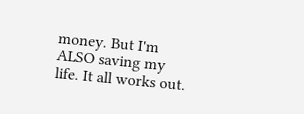money. But I'm ALSO saving my life. It all works out.